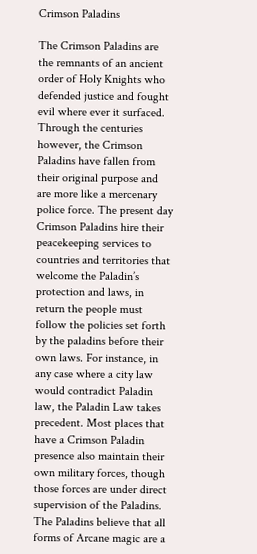Crimson Paladins

The Crimson Paladins are the remnants of an ancient order of Holy Knights who defended justice and fought evil where ever it surfaced. Through the centuries however, the Crimson Paladins have fallen from their original purpose and are more like a mercenary police force. The present day Crimson Paladins hire their peacekeeping services to countries and territories that welcome the Paladin’s protection and laws, in return the people must follow the policies set forth by the paladins before their own laws. For instance, in any case where a city law would contradict Paladin law, the Paladin Law takes precedent. Most places that have a Crimson Paladin presence also maintain their own military forces, though those forces are under direct supervision of the Paladins.
The Paladins believe that all forms of Arcane magic are a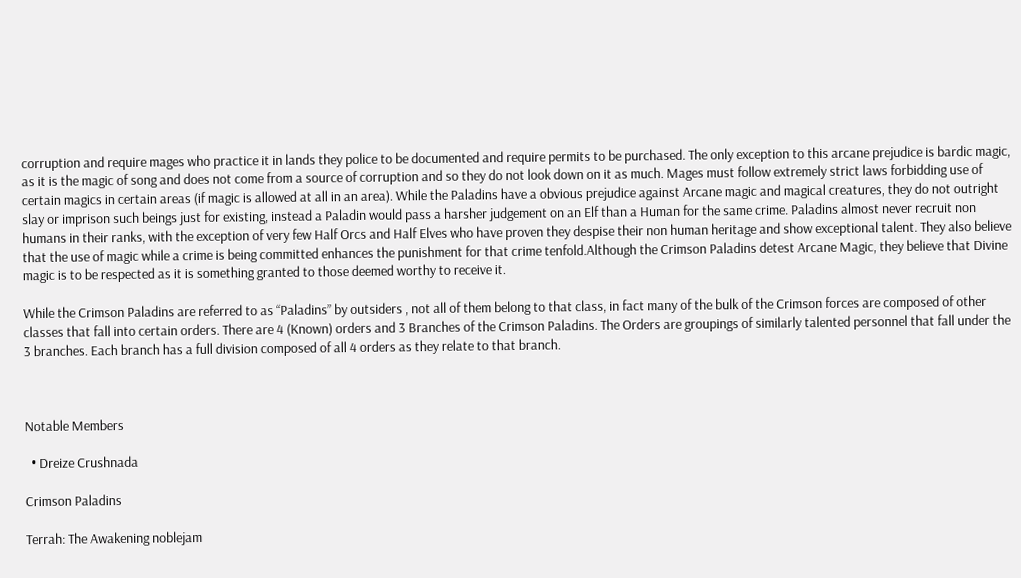corruption and require mages who practice it in lands they police to be documented and require permits to be purchased. The only exception to this arcane prejudice is bardic magic, as it is the magic of song and does not come from a source of corruption and so they do not look down on it as much. Mages must follow extremely strict laws forbidding use of certain magics in certain areas (if magic is allowed at all in an area). While the Paladins have a obvious prejudice against Arcane magic and magical creatures, they do not outright slay or imprison such beings just for existing, instead a Paladin would pass a harsher judgement on an Elf than a Human for the same crime. Paladins almost never recruit non humans in their ranks, with the exception of very few Half Orcs and Half Elves who have proven they despise their non human heritage and show exceptional talent. They also believe that the use of magic while a crime is being committed enhances the punishment for that crime tenfold.Although the Crimson Paladins detest Arcane Magic, they believe that Divine magic is to be respected as it is something granted to those deemed worthy to receive it.

While the Crimson Paladins are referred to as “Paladins” by outsiders , not all of them belong to that class, in fact many of the bulk of the Crimson forces are composed of other classes that fall into certain orders. There are 4 (Known) orders and 3 Branches of the Crimson Paladins. The Orders are groupings of similarly talented personnel that fall under the 3 branches. Each branch has a full division composed of all 4 orders as they relate to that branch.



Notable Members

  • Dreize Crushnada

Crimson Paladins

Terrah: The Awakening noblejam